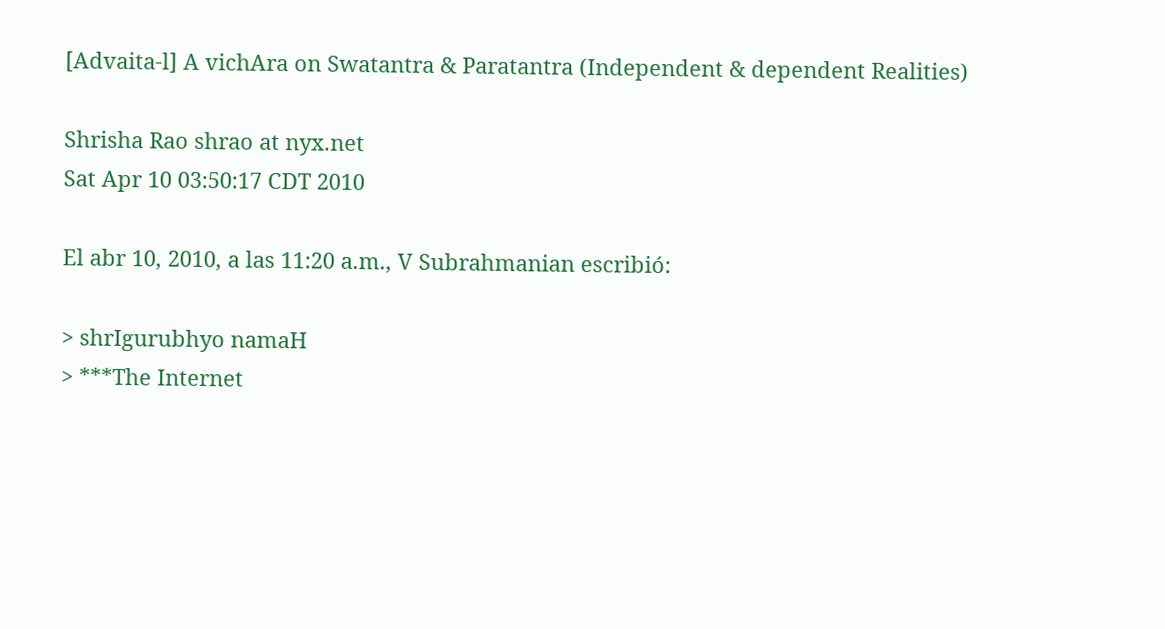[Advaita-l] A vichAra on Swatantra & Paratantra (Independent & dependent Realities)

Shrisha Rao shrao at nyx.net
Sat Apr 10 03:50:17 CDT 2010

El abr 10, 2010, a las 11:20 a.m., V Subrahmanian escribió:

> shrIgurubhyo namaH
> ***The Internet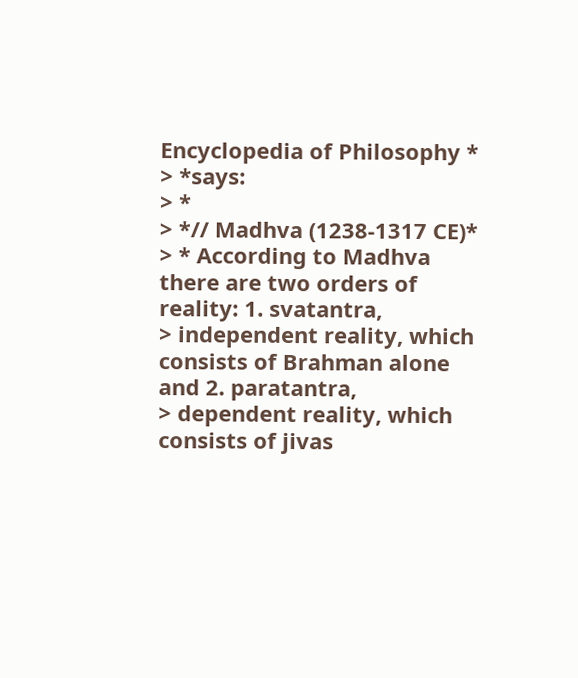Encyclopedia of Philosophy *
> *says:
> *
> *// Madhva (1238-1317 CE)*
> * According to Madhva there are two orders of reality: 1. svatantra,
> independent reality, which consists of Brahman alone and 2. paratantra,
> dependent reality, which consists of jivas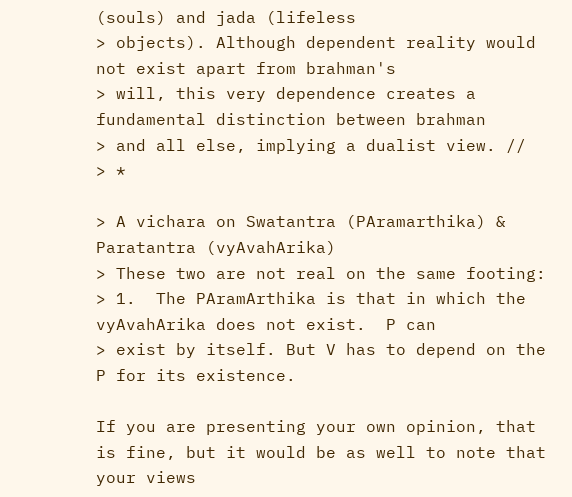(souls) and jada (lifeless
> objects). Although dependent reality would not exist apart from brahman's
> will, this very dependence creates a fundamental distinction between brahman
> and all else, implying a dualist view. //
> *

> A vichara on Swatantra (PAramarthika) & Paratantra (vyAvahArika)
> These two are not real on the same footing:
> 1.  The PAramArthika is that in which the vyAvahArika does not exist.  P can
> exist by itself. But V has to depend on the P for its existence.

If you are presenting your own opinion, that is fine, but it would be as well to note that your views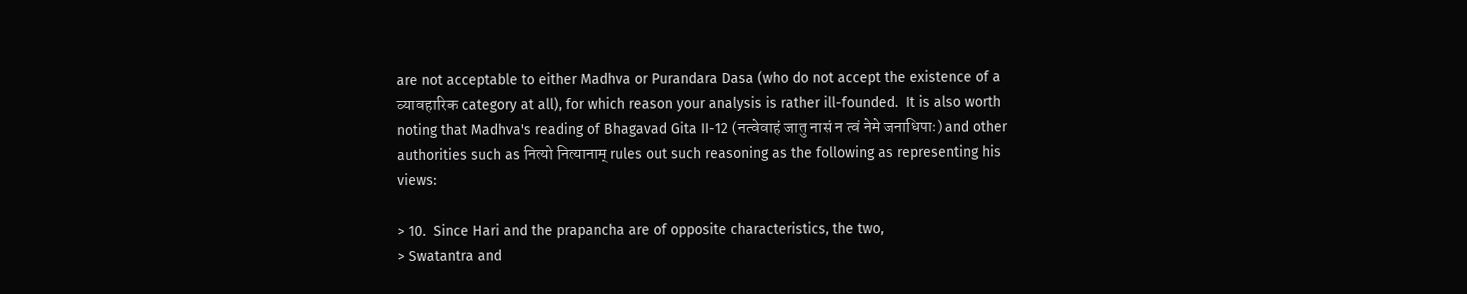are not acceptable to either Madhva or Purandara Dasa (who do not accept the existence of a व्यावहारिक category at all), for which reason your analysis is rather ill-founded.  It is also worth noting that Madhva's reading of Bhagavad Gita II-12 (नत्वेवाहं जातु नासं न त्वं नेमे जनाधिपाः) and other authorities such as नित्यो नित्यानाम् rules out such reasoning as the following as representing his views:

> 10.  Since Hari and the prapancha are of opposite characteristics, the two,
> Swatantra and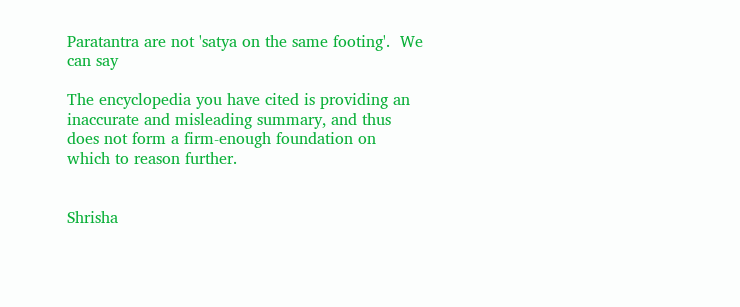Paratantra are not 'satya on the same footing'.  We can say

The encyclopedia you have cited is providing an inaccurate and misleading summary, and thus does not form a firm-enough foundation on which to reason further.


Shrisha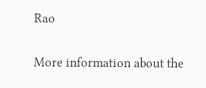Rao

More information about the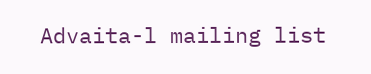Advaita-l mailing list